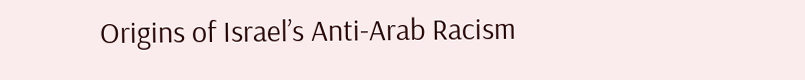Origins of Israel’s Anti-Arab Racism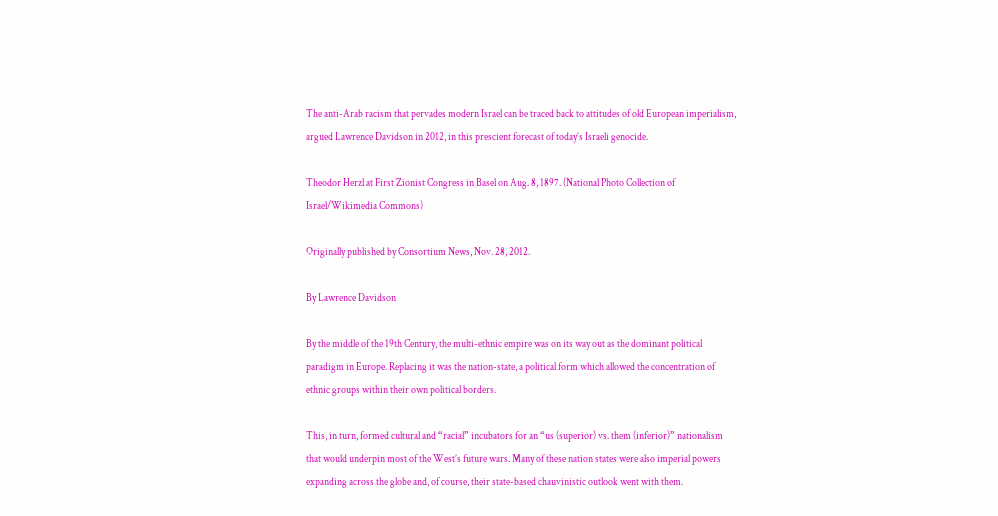The anti-Arab racism that pervades modern Israel can be traced back to attitudes of old European imperialism, argued Lawrence Davidson in 2012, in this prescient forecast of today’s Israeli genocide.

Theodor Herzl at First Zionist Congress in Basel on Aug. 8, 1897. (National Photo Collection of Israel/Wikimedia Commons)

Originally published by Consortium News, Nov. 28, 2012.

By Lawrence Davidson

By the middle of the 19th Century, the multi-ethnic empire was on its way out as the dominant political paradigm in Europe. Replacing it was the nation-state, a political form which allowed the concentration of ethnic groups within their own political borders.

This, in turn, formed cultural and “racial” incubators for an “us (superior) vs. them (inferior)” nationalism that would underpin most of the West’s future wars. Many of these nation states were also imperial powers expanding across the globe and, of course, their state-based chauvinistic outlook went with them.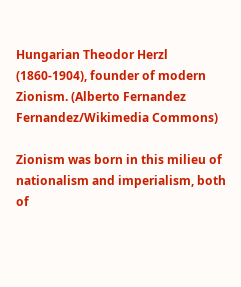Hungarian Theodor Herzl (1860-1904), founder of modern Zionism. (Alberto Fernandez Fernandez/Wikimedia Commons)

Zionism was born in this milieu of nationalism and imperialism, both of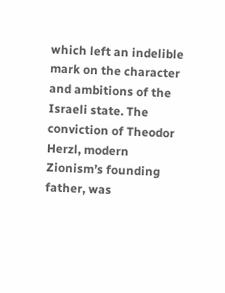which left an indelible mark on the character and ambitions of the Israeli state. The conviction of Theodor Herzl, modern Zionism’s founding father, was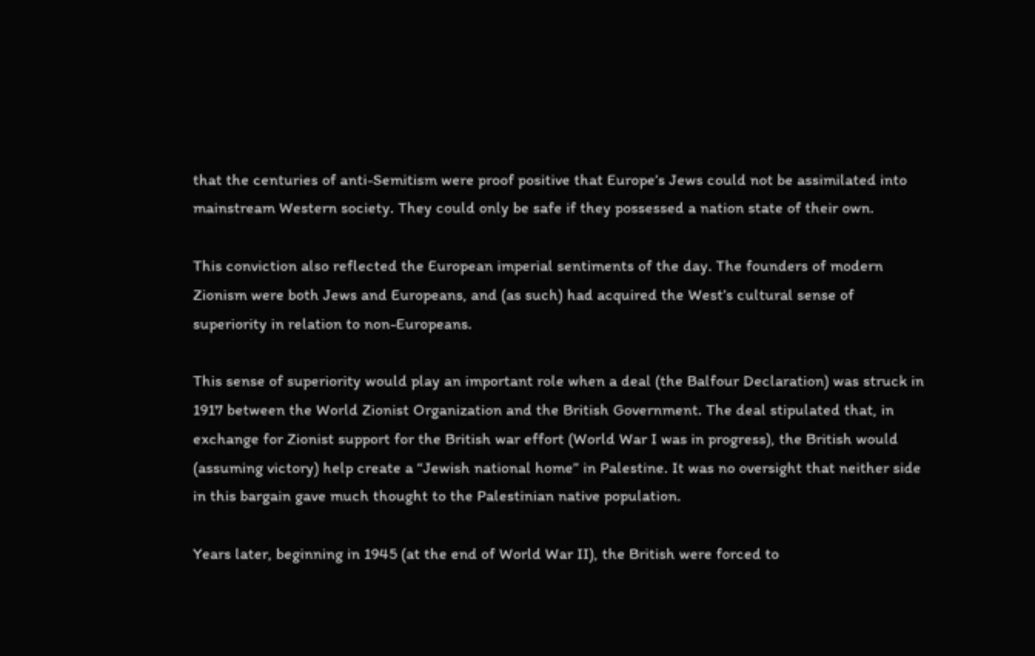that the centuries of anti-Semitism were proof positive that Europe’s Jews could not be assimilated into mainstream Western society. They could only be safe if they possessed a nation state of their own.

This conviction also reflected the European imperial sentiments of the day. The founders of modern Zionism were both Jews and Europeans, and (as such) had acquired the West’s cultural sense of superiority in relation to non-Europeans.

This sense of superiority would play an important role when a deal (the Balfour Declaration) was struck in 1917 between the World Zionist Organization and the British Government. The deal stipulated that, in exchange for Zionist support for the British war effort (World War I was in progress), the British would (assuming victory) help create a “Jewish national home” in Palestine. It was no oversight that neither side in this bargain gave much thought to the Palestinian native population.

Years later, beginning in 1945 (at the end of World War II), the British were forced to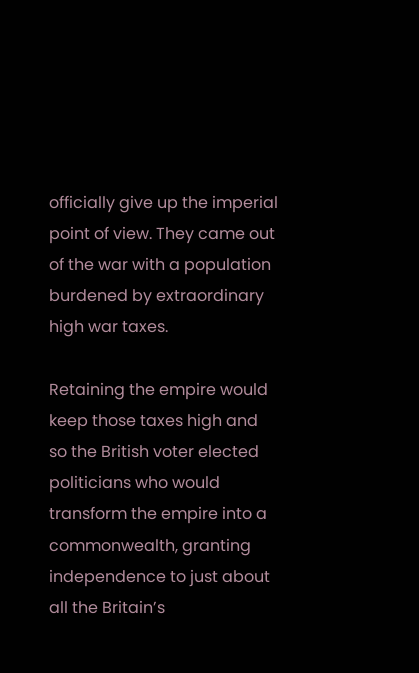officially give up the imperial point of view. They came out of the war with a population burdened by extraordinary high war taxes.

Retaining the empire would keep those taxes high and so the British voter elected politicians who would transform the empire into a commonwealth, granting independence to just about all the Britain’s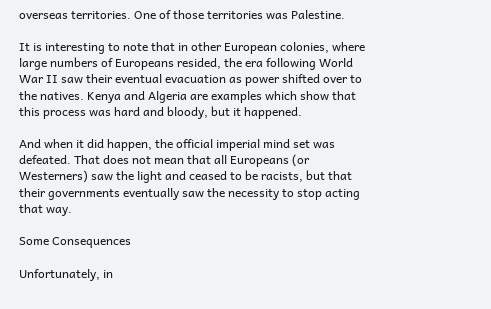overseas territories. One of those territories was Palestine.

It is interesting to note that in other European colonies, where large numbers of Europeans resided, the era following World War II saw their eventual evacuation as power shifted over to the natives. Kenya and Algeria are examples which show that this process was hard and bloody, but it happened.

And when it did happen, the official imperial mind set was defeated. That does not mean that all Europeans (or Westerners) saw the light and ceased to be racists, but that their governments eventually saw the necessity to stop acting that way.

Some Consequences

Unfortunately, in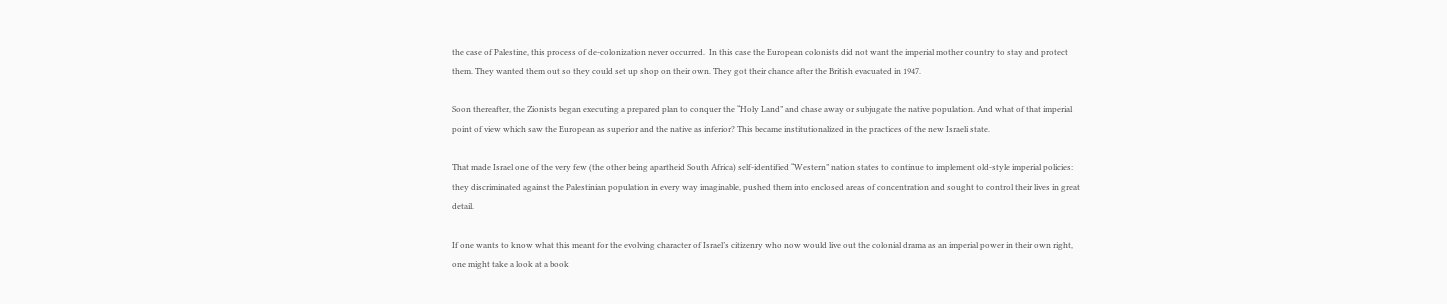the case of Palestine, this process of de-colonization never occurred.  In this case the European colonists did not want the imperial mother country to stay and protect them. They wanted them out so they could set up shop on their own. They got their chance after the British evacuated in 1947.

Soon thereafter, the Zionists began executing a prepared plan to conquer the “Holy Land” and chase away or subjugate the native population. And what of that imperial point of view which saw the European as superior and the native as inferior? This became institutionalized in the practices of the new Israeli state.

That made Israel one of the very few (the other being apartheid South Africa) self-identified “Western” nation states to continue to implement old-style imperial policies:  they discriminated against the Palestinian population in every way imaginable, pushed them into enclosed areas of concentration and sought to control their lives in great detail.

If one wants to know what this meant for the evolving character of Israel’s citizenry who now would live out the colonial drama as an imperial power in their own right, one might take a look at a book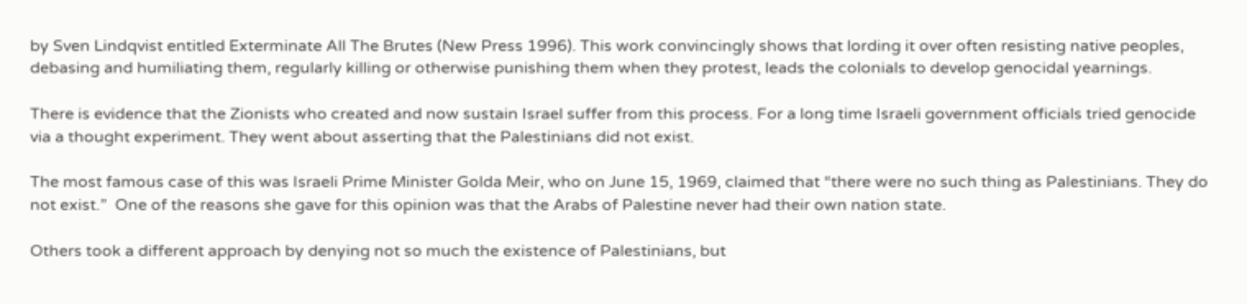by Sven Lindqvist entitled Exterminate All The Brutes (New Press 1996). This work convincingly shows that lording it over often resisting native peoples, debasing and humiliating them, regularly killing or otherwise punishing them when they protest, leads the colonials to develop genocidal yearnings.

There is evidence that the Zionists who created and now sustain Israel suffer from this process. For a long time Israeli government officials tried genocide via a thought experiment. They went about asserting that the Palestinians did not exist.

The most famous case of this was Israeli Prime Minister Golda Meir, who on June 15, 1969, claimed that “there were no such thing as Palestinians. They do not exist.”  One of the reasons she gave for this opinion was that the Arabs of Palestine never had their own nation state.

Others took a different approach by denying not so much the existence of Palestinians, but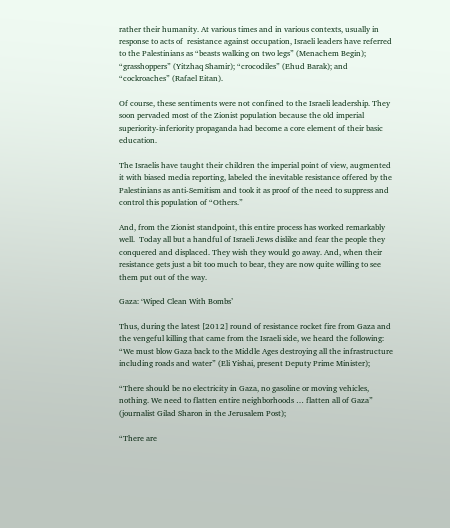rather their humanity. At various times and in various contexts, usually in response to acts of  resistance against occupation, Israeli leaders have referred to the Palestinians as “beasts walking on two legs” (Menachem Begin); “grasshoppers” (Yitzhaq Shamir); “crocodiles” (Ehud Barak); and “cockroaches” (Rafael Eitan).

Of course, these sentiments were not confined to the Israeli leadership. They soon pervaded most of the Zionist population because the old imperial superiority-inferiority propaganda had become a core element of their basic education.

The Israelis have taught their children the imperial point of view, augmented it with biased media reporting, labeled the inevitable resistance offered by the Palestinians as anti-Semitism and took it as proof of the need to suppress and control this population of “Others.”

And, from the Zionist standpoint, this entire process has worked remarkably well.  Today all but a handful of Israeli Jews dislike and fear the people they conquered and displaced. They wish they would go away. And, when their resistance gets just a bit too much to bear, they are now quite willing to see them put out of the way.

Gaza: ‘Wiped Clean With Bombs’

Thus, during the latest [2012] round of resistance rocket fire from Gaza and the vengeful killing that came from the Israeli side, we heard the following: “We must blow Gaza back to the Middle Ages destroying all the infrastructure including roads and water” (Eli Yishai, present Deputy Prime Minister);

“There should be no electricity in Gaza, no gasoline or moving vehicles, nothing. We need to flatten entire neighborhoods … flatten all of Gaza” (journalist Gilad Sharon in the Jerusalem Post);

“There are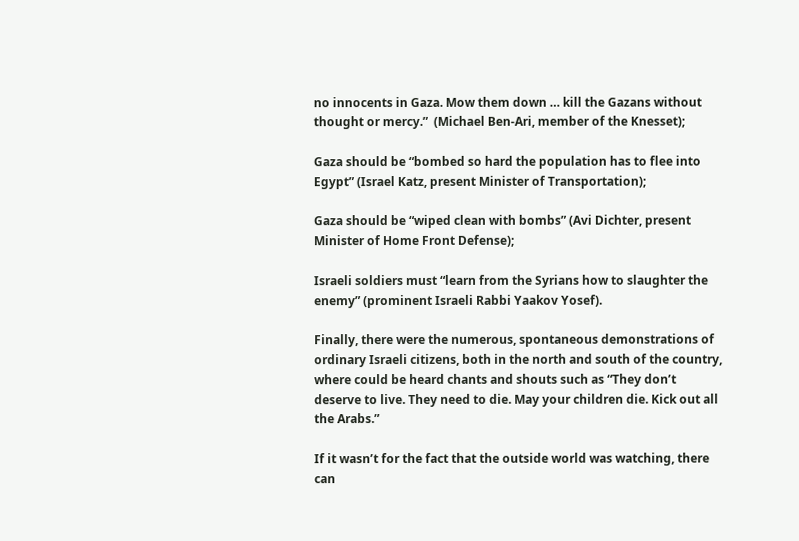no innocents in Gaza. Mow them down … kill the Gazans without thought or mercy.”  (Michael Ben-Ari, member of the Knesset);

Gaza should be “bombed so hard the population has to flee into Egypt” (Israel Katz, present Minister of Transportation);

Gaza should be “wiped clean with bombs” (Avi Dichter, present Minister of Home Front Defense);

Israeli soldiers must “learn from the Syrians how to slaughter the enemy” (prominent Israeli Rabbi Yaakov Yosef).

Finally, there were the numerous, spontaneous demonstrations of ordinary Israeli citizens, both in the north and south of the country, where could be heard chants and shouts such as “They don’t deserve to live. They need to die. May your children die. Kick out all the Arabs.”

If it wasn’t for the fact that the outside world was watching, there can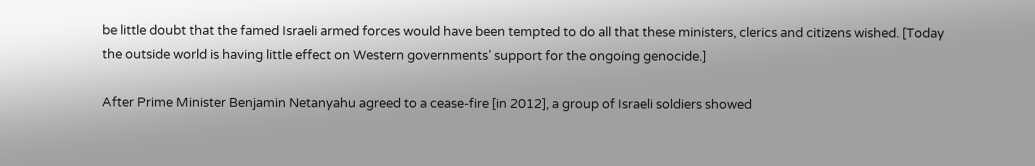be little doubt that the famed Israeli armed forces would have been tempted to do all that these ministers, clerics and citizens wished. [Today the outside world is having little effect on Western governments’ support for the ongoing genocide.]

After Prime Minister Benjamin Netanyahu agreed to a cease-fire [in 2012], a group of Israeli soldiers showed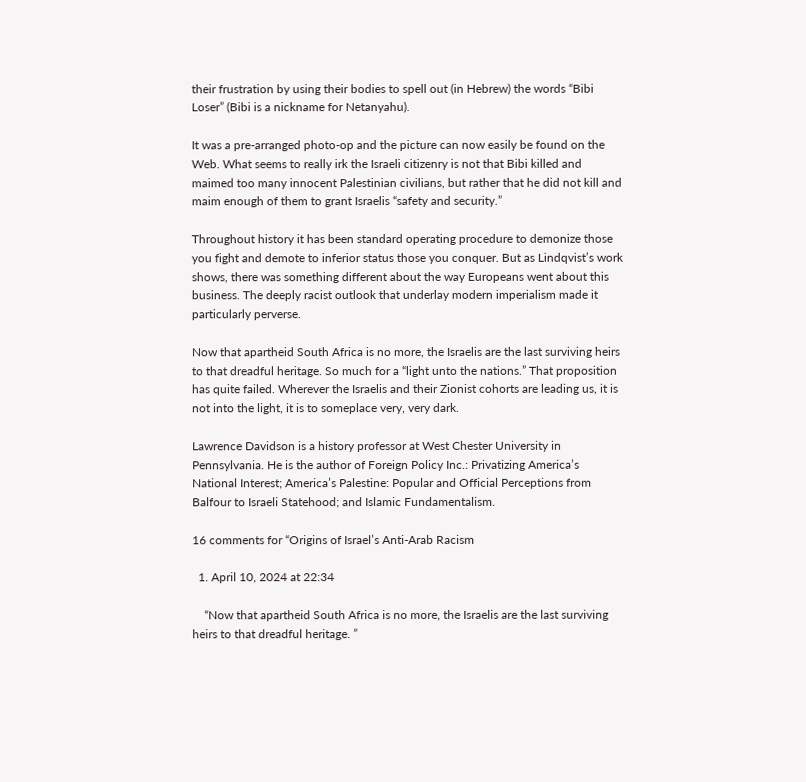their frustration by using their bodies to spell out (in Hebrew) the words “Bibi Loser” (Bibi is a nickname for Netanyahu).

It was a pre-arranged photo-op and the picture can now easily be found on the Web. What seems to really irk the Israeli citizenry is not that Bibi killed and maimed too many innocent Palestinian civilians, but rather that he did not kill and maim enough of them to grant Israelis “safety and security.”

Throughout history it has been standard operating procedure to demonize those you fight and demote to inferior status those you conquer. But as Lindqvist’s work shows, there was something different about the way Europeans went about this business. The deeply racist outlook that underlay modern imperialism made it particularly perverse.

Now that apartheid South Africa is no more, the Israelis are the last surviving heirs to that dreadful heritage. So much for a “light unto the nations.” That proposition has quite failed. Wherever the Israelis and their Zionist cohorts are leading us, it is not into the light, it is to someplace very, very dark.

Lawrence Davidson is a history professor at West Chester University in Pennsylvania. He is the author of Foreign Policy Inc.: Privatizing America’s National Interest; America’s Palestine: Popular and Official Perceptions from Balfour to Israeli Statehood; and Islamic Fundamentalism.

16 comments for “Origins of Israel’s Anti-Arab Racism

  1. April 10, 2024 at 22:34

    “Now that apartheid South Africa is no more, the Israelis are the last surviving heirs to that dreadful heritage. ”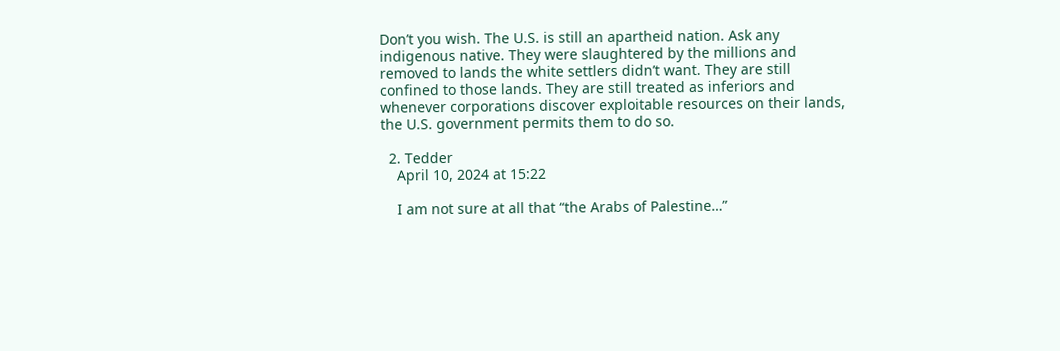Don’t you wish. The U.S. is still an apartheid nation. Ask any indigenous native. They were slaughtered by the millions and removed to lands the white settlers didn’t want. They are still confined to those lands. They are still treated as inferiors and whenever corporations discover exploitable resources on their lands, the U.S. government permits them to do so.

  2. Tedder
    April 10, 2024 at 15:22

    I am not sure at all that “the Arabs of Palestine…”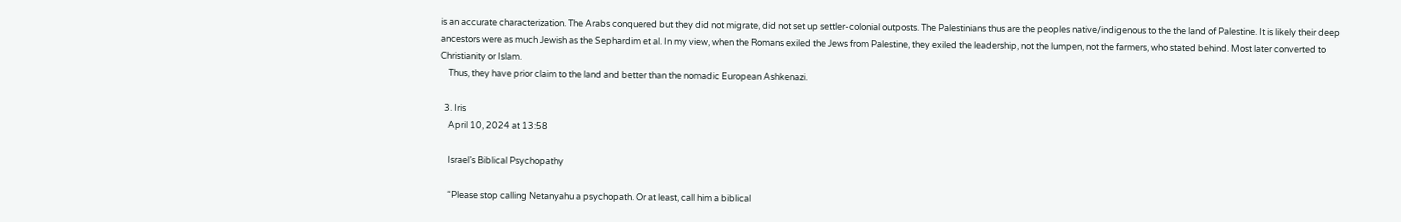is an accurate characterization. The Arabs conquered but they did not migrate, did not set up settler-colonial outposts. The Palestinians thus are the peoples native/indigenous to the the land of Palestine. It is likely their deep ancestors were as much Jewish as the Sephardim et al. In my view, when the Romans exiled the Jews from Palestine, they exiled the leadership, not the lumpen, not the farmers, who stated behind. Most later converted to Christianity or Islam.
    Thus, they have prior claim to the land and better than the nomadic European Ashkenazi.

  3. Iris
    April 10, 2024 at 13:58

    Israel’s Biblical Psychopathy

    “Please stop calling Netanyahu a psychopath. Or at least, call him a biblical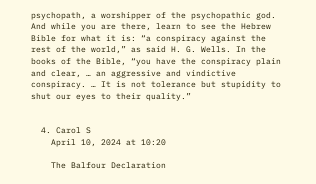psychopath, a worshipper of the psychopathic god. And while you are there, learn to see the Hebrew Bible for what it is: “a conspiracy against the rest of the world,” as said H. G. Wells. In the books of the Bible, “you have the conspiracy plain and clear, … an aggressive and vindictive conspiracy. … It is not tolerance but stupidity to shut our eyes to their quality.”


  4. Carol S
    April 10, 2024 at 10:20

    The Balfour Declaration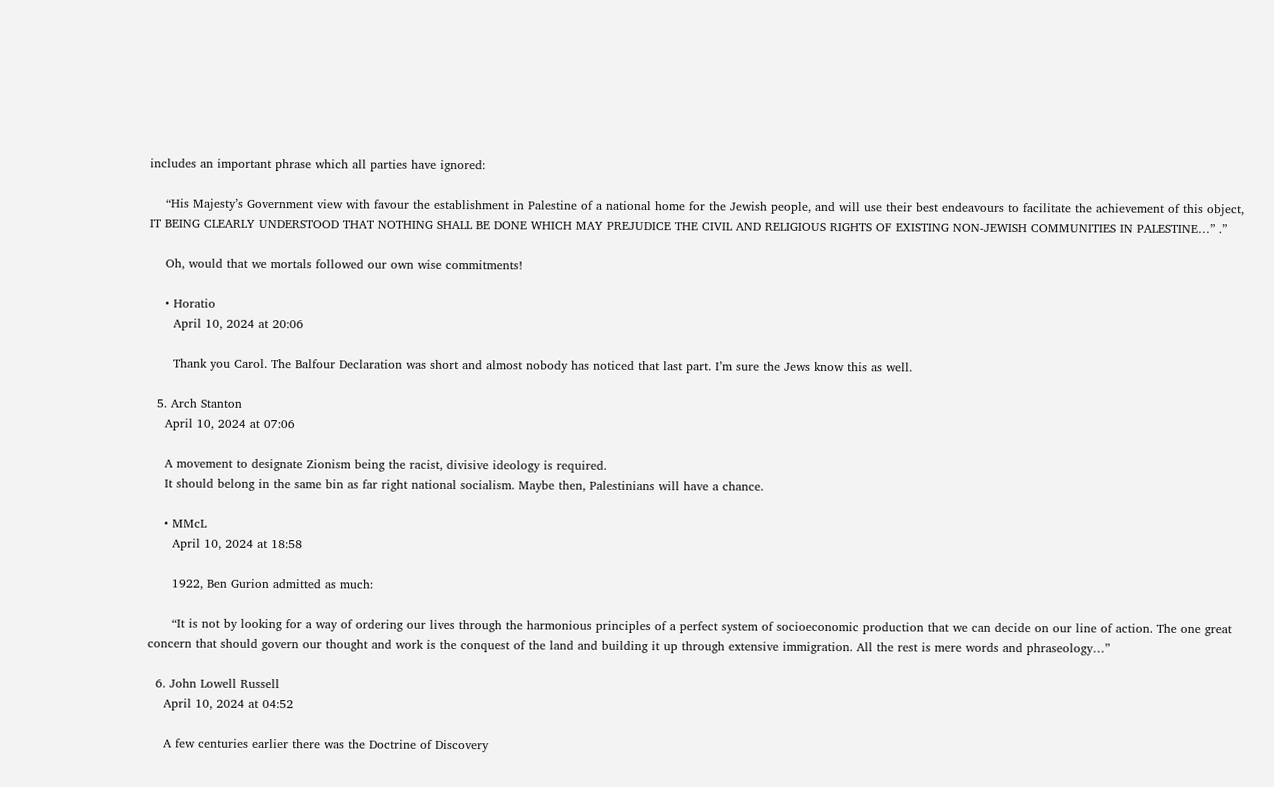includes an important phrase which all parties have ignored:

    “His Majesty’s Government view with favour the establishment in Palestine of a national home for the Jewish people, and will use their best endeavours to facilitate the achievement of this object, IT BEING CLEARLY UNDERSTOOD THAT NOTHING SHALL BE DONE WHICH MAY PREJUDICE THE CIVIL AND RELIGIOUS RIGHTS OF EXISTING NON-JEWISH COMMUNITIES IN PALESTINE…” .”

    Oh, would that we mortals followed our own wise commitments!

    • Horatio
      April 10, 2024 at 20:06

      Thank you Carol. The Balfour Declaration was short and almost nobody has noticed that last part. I’m sure the Jews know this as well.

  5. Arch Stanton
    April 10, 2024 at 07:06

    A movement to designate Zionism being the racist, divisive ideology is required.
    It should belong in the same bin as far right national socialism. Maybe then, Palestinians will have a chance.

    • MMcL
      April 10, 2024 at 18:58

      1922, Ben Gurion admitted as much:

      “It is not by looking for a way of ordering our lives through the harmonious principles of a perfect system of socioeconomic production that we can decide on our line of action. The one great concern that should govern our thought and work is the conquest of the land and building it up through extensive immigration. All the rest is mere words and phraseology…”

  6. John Lowell Russell
    April 10, 2024 at 04:52

    A few centuries earlier there was the Doctrine of Discovery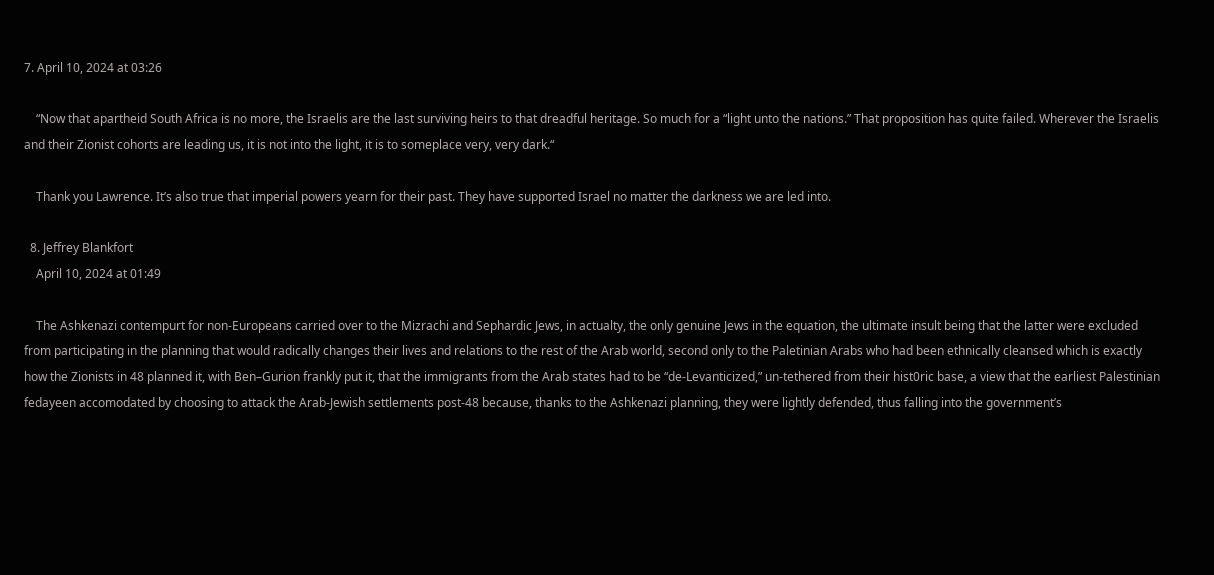7. April 10, 2024 at 03:26

    “Now that apartheid South Africa is no more, the Israelis are the last surviving heirs to that dreadful heritage. So much for a “light unto the nations.” That proposition has quite failed. Wherever the Israelis and their Zionist cohorts are leading us, it is not into the light, it is to someplace very, very dark.“

    Thank you Lawrence. It’s also true that imperial powers yearn for their past. They have supported Israel no matter the darkness we are led into.

  8. Jeffrey Blankfort
    April 10, 2024 at 01:49

    The Ashkenazi contempurt for non-Europeans carried over to the Mizrachi and Sephardic Jews, in actualty, the only genuine Jews in the equation, the ultimate insult being that the latter were excluded from participating in the planning that would radically changes their lives and relations to the rest of the Arab world, second only to the Paletinian Arabs who had been ethnically cleansed which is exactly how the Zionists in 48 planned it, with Ben–Gurion frankly put it, that the immigrants from the Arab states had to be “de-Levanticized,” un-tethered from their hist0ric base, a view that the earliest Palestinian fedayeen accomodated by choosing to attack the Arab-Jewish settlements post-48 because, thanks to the Ashkenazi planning, they were lightly defended, thus falling into the government’s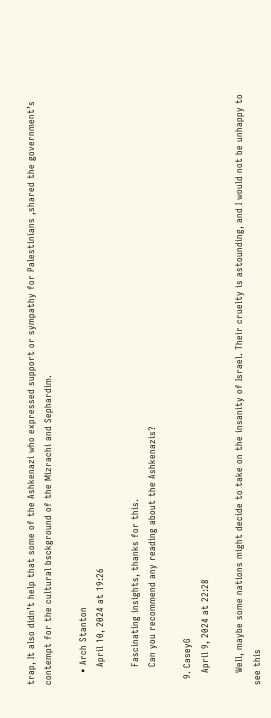trap, It also didn’t help that some of the Ashkenazi who expressed support or sympathy for Palestinians ,shared the government’s contempt for the cultural bsckground of the Mizrachi and Sephardim.

    • Arch Stanton
      April 10, 2024 at 19:26

      Fascinating insights, thanks for this.
      Can you recommend any reading about the Ashkenazis?

  9. CaseyG
    April 9, 2024 at 22:28

    Well, maybe some nations might decide to take on the insanity of Israel. Their cruelty is astounding, and I would not be unhappy to see this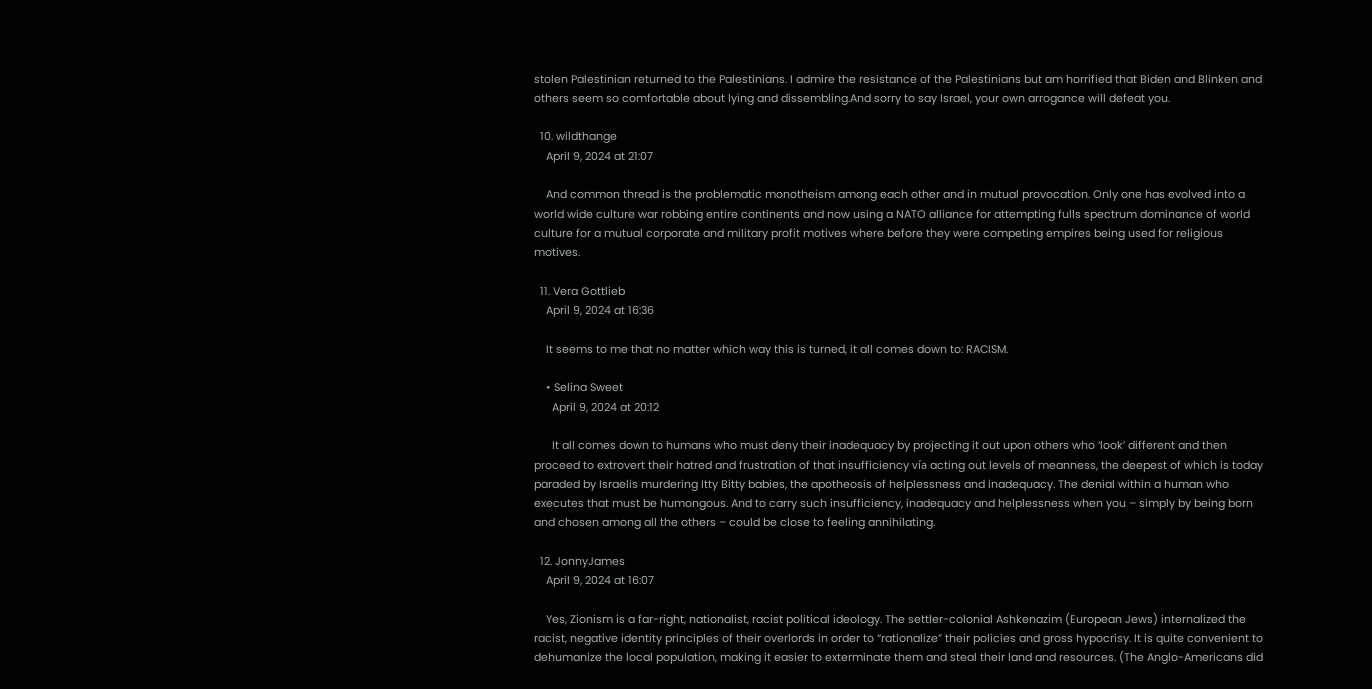stolen Palestinian returned to the Palestinians. I admire the resistance of the Palestinians but am horrified that Biden and Blinken and others seem so comfortable about lying and dissembling.And sorry to say Israel, your own arrogance will defeat you.

  10. wildthange
    April 9, 2024 at 21:07

    And common thread is the problematic monotheism among each other and in mutual provocation. Only one has evolved into a world wide culture war robbing entire continents and now using a NATO alliance for attempting fulls spectrum dominance of world culture for a mutual corporate and military profit motives where before they were competing empires being used for religious motives.

  11. Vera Gottlieb
    April 9, 2024 at 16:36

    It seems to me that no matter which way this is turned, it all comes down to: RACISM.

    • Selina Sweet
      April 9, 2024 at 20:12

      It all comes down to humans who must deny their inadequacy by projecting it out upon others who ‘look’ different and then proceed to extrovert their hatred and frustration of that insufficiency vía acting out levels of meanness, the deepest of which is today paraded by Israelis murdering Itty Bitty babies, the apotheosis of helplessness and inadequacy. The denial within a human who executes that must be humongous. And to carry such insufficiency, inadequacy and helplessness when you – simply by being born and chosen among all the others – could be close to feeling annihilating.

  12. JonnyJames
    April 9, 2024 at 16:07

    Yes, Zionism is a far-right, nationalist, racist political ideology. The settler-colonial Ashkenazim (European Jews) internalized the racist, negative identity principles of their overlords in order to “rationalize” their policies and gross hypocrisy. It is quite convenient to dehumanize the local population, making it easier to exterminate them and steal their land and resources. (The Anglo-Americans did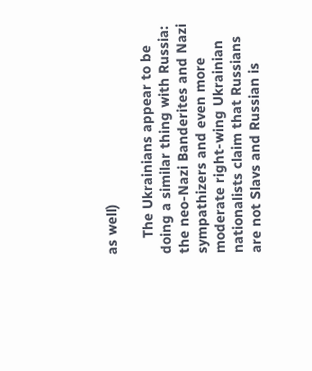as well)

    The Ukrainians appear to be doing a similar thing with Russia: the neo-Nazi Banderites and Nazi sympathizers and even more moderate right-wing Ukrainian nationalists claim that Russians are not Slavs and Russian is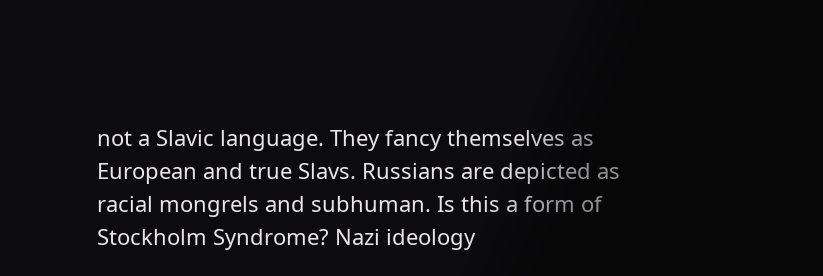not a Slavic language. They fancy themselves as European and true Slavs. Russians are depicted as racial mongrels and subhuman. Is this a form of Stockholm Syndrome? Nazi ideology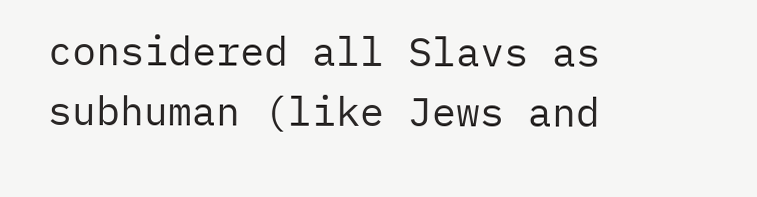considered all Slavs as subhuman (like Jews and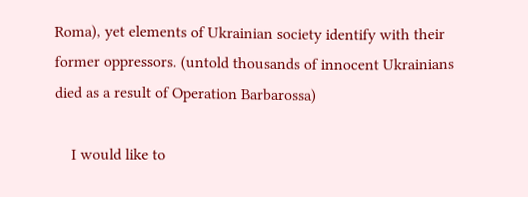Roma), yet elements of Ukrainian society identify with their former oppressors. (untold thousands of innocent Ukrainians died as a result of Operation Barbarossa)

    I would like to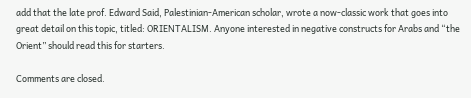add that the late prof. Edward Said, Palestinian-American scholar, wrote a now-classic work that goes into great detail on this topic, titled: ORIENTALISM. Anyone interested in negative constructs for Arabs and “the Orient” should read this for starters.

Comments are closed.